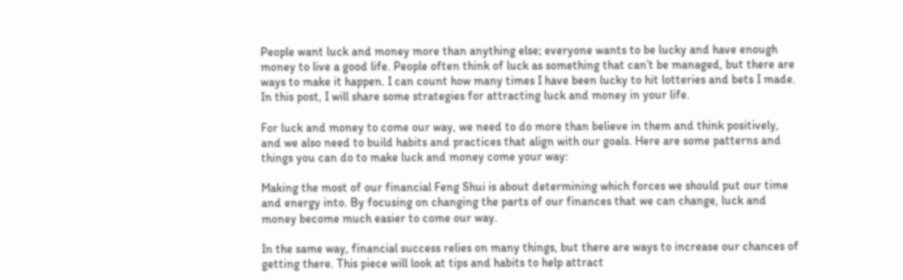People want luck and money more than anything else; everyone wants to be lucky and have enough money to live a good life. People often think of luck as something that can’t be managed, but there are ways to make it happen. I can count how many times I have been lucky to hit lotteries and bets I made. In this post, I will share some strategies for attracting luck and money in your life.

For luck and money to come our way, we need to do more than believe in them and think positively, and we also need to build habits and practices that align with our goals. Here are some patterns and things you can do to make luck and money come your way:

Making the most of our financial Feng Shui is about determining which forces we should put our time and energy into. By focusing on changing the parts of our finances that we can change, luck and money become much easier to come our way.

In the same way, financial success relies on many things, but there are ways to increase our chances of getting there. This piece will look at tips and habits to help attract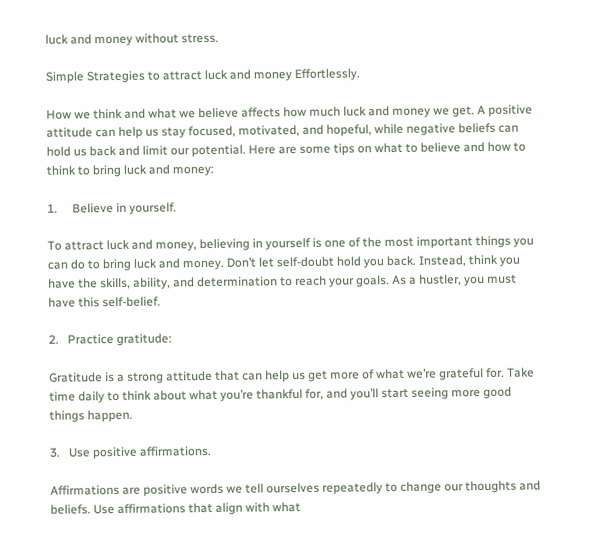luck and money without stress.

Simple Strategies to attract luck and money Effortlessly.

How we think and what we believe affects how much luck and money we get. A positive attitude can help us stay focused, motivated, and hopeful, while negative beliefs can hold us back and limit our potential. Here are some tips on what to believe and how to think to bring luck and money:

1.     Believe in yourself.

To attract luck and money, believing in yourself is one of the most important things you can do to bring luck and money. Don’t let self-doubt hold you back. Instead, think you have the skills, ability, and determination to reach your goals. As a hustler, you must have this self-belief.

2.   Practice gratitude:

Gratitude is a strong attitude that can help us get more of what we’re grateful for. Take time daily to think about what you’re thankful for, and you’ll start seeing more good things happen.

3.   Use positive affirmations.

Affirmations are positive words we tell ourselves repeatedly to change our thoughts and beliefs. Use affirmations that align with what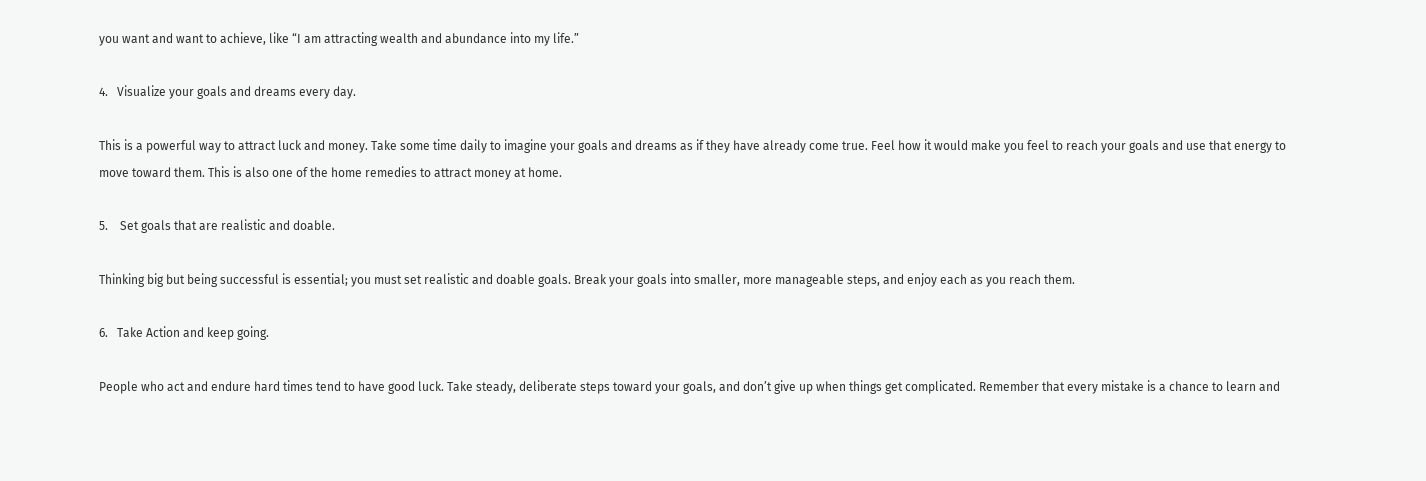you want and want to achieve, like “I am attracting wealth and abundance into my life.”

4.   Visualize your goals and dreams every day.

This is a powerful way to attract luck and money. Take some time daily to imagine your goals and dreams as if they have already come true. Feel how it would make you feel to reach your goals and use that energy to move toward them. This is also one of the home remedies to attract money at home.

5.    Set goals that are realistic and doable.

Thinking big but being successful is essential; you must set realistic and doable goals. Break your goals into smaller, more manageable steps, and enjoy each as you reach them.

6.   Take Action and keep going.

People who act and endure hard times tend to have good luck. Take steady, deliberate steps toward your goals, and don’t give up when things get complicated. Remember that every mistake is a chance to learn and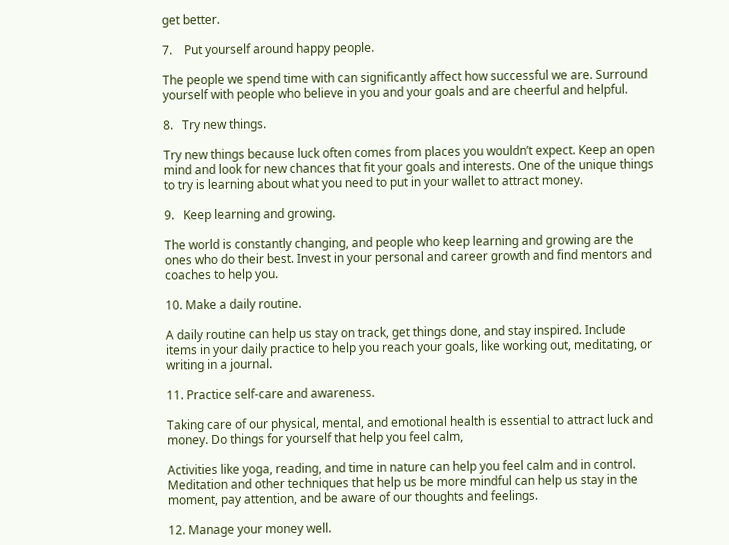get better.

7.    Put yourself around happy people.

The people we spend time with can significantly affect how successful we are. Surround yourself with people who believe in you and your goals and are cheerful and helpful.

8.   Try new things.

Try new things because luck often comes from places you wouldn’t expect. Keep an open mind and look for new chances that fit your goals and interests. One of the unique things to try is learning about what you need to put in your wallet to attract money.

9.   Keep learning and growing.

The world is constantly changing, and people who keep learning and growing are the ones who do their best. Invest in your personal and career growth and find mentors and coaches to help you.

10. Make a daily routine.

A daily routine can help us stay on track, get things done, and stay inspired. Include items in your daily practice to help you reach your goals, like working out, meditating, or writing in a journal.

11. Practice self-care and awareness.

Taking care of our physical, mental, and emotional health is essential to attract luck and money. Do things for yourself that help you feel calm,

Activities like yoga, reading, and time in nature can help you feel calm and in control. Meditation and other techniques that help us be more mindful can help us stay in the moment, pay attention, and be aware of our thoughts and feelings.

12. Manage your money well.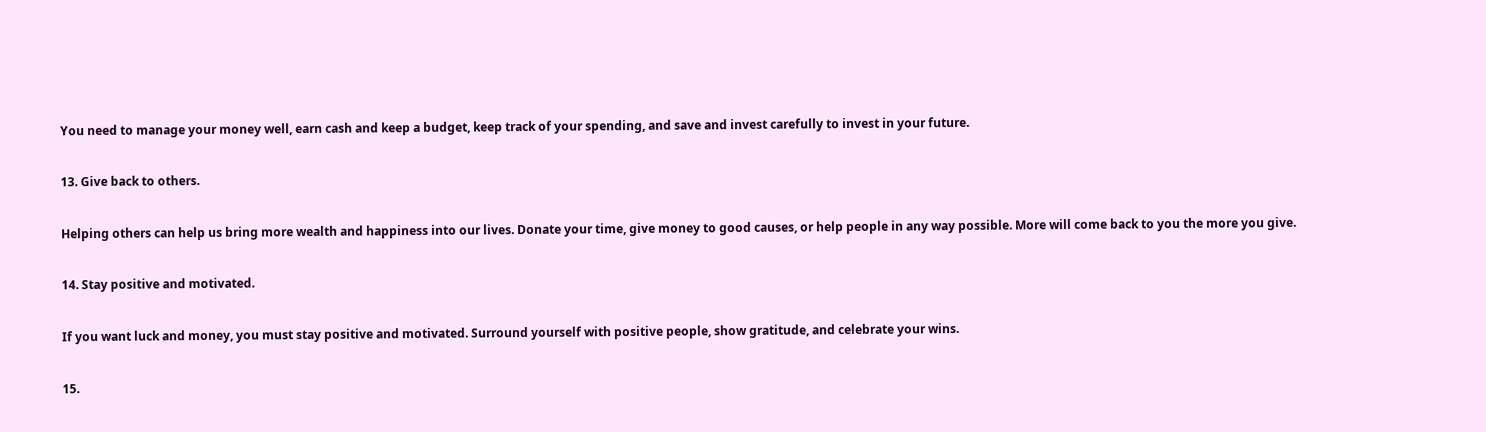You need to manage your money well, earn cash and keep a budget, keep track of your spending, and save and invest carefully to invest in your future.

13. Give back to others.

Helping others can help us bring more wealth and happiness into our lives. Donate your time, give money to good causes, or help people in any way possible. More will come back to you the more you give.

14. Stay positive and motivated.

If you want luck and money, you must stay positive and motivated. Surround yourself with positive people, show gratitude, and celebrate your wins.

15.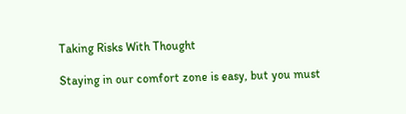Taking Risks With Thought

Staying in our comfort zone is easy, but you must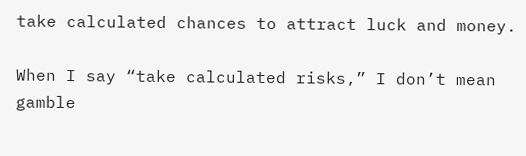take calculated chances to attract luck and money.

When I say “take calculated risks,” I don’t mean gamble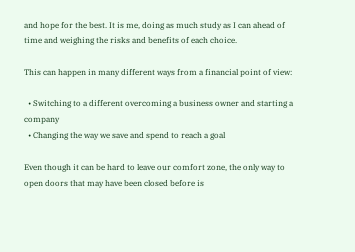and hope for the best. It is me, doing as much study as I can ahead of time and weighing the risks and benefits of each choice.

This can happen in many different ways from a financial point of view:

  • Switching to a different overcoming a business owner and starting a company
  • Changing the way we save and spend to reach a goal

Even though it can be hard to leave our comfort zone, the only way to open doors that may have been closed before is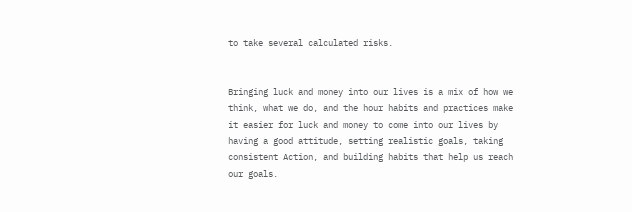to take several calculated risks.


Bringing luck and money into our lives is a mix of how we think, what we do, and the hour habits and practices make it easier for luck and money to come into our lives by having a good attitude, setting realistic goals, taking consistent Action, and building habits that help us reach our goals.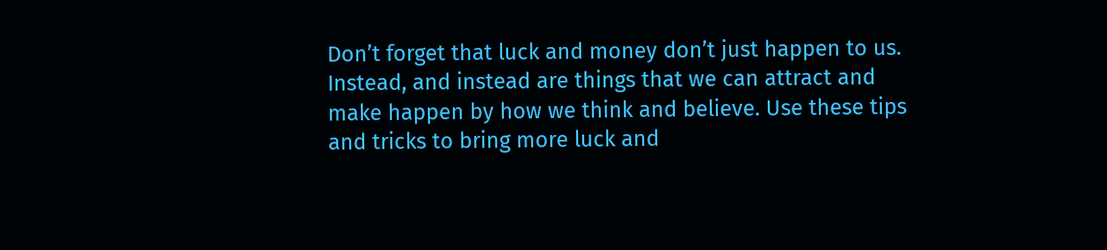Don’t forget that luck and money don’t just happen to us. Instead, and instead are things that we can attract and make happen by how we think and believe. Use these tips and tricks to bring more luck and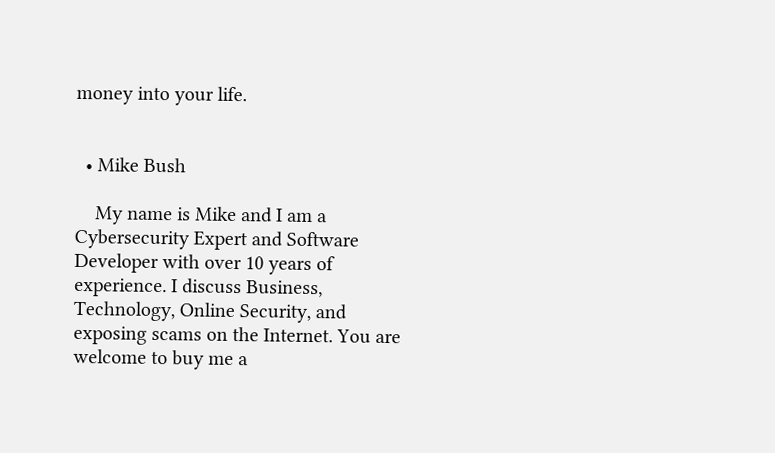money into your life.


  • Mike Bush

    My name is Mike and I am a Cybersecurity Expert and Software Developer with over 10 years of experience. I discuss Business, Technology, Online Security, and exposing scams on the Internet. You are welcome to buy me a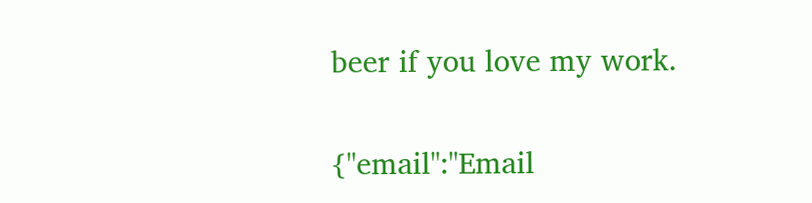beer if you love my work.

{"email":"Email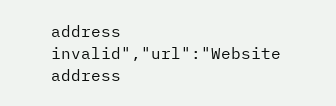address invalid","url":"Website address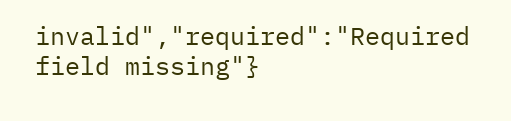invalid","required":"Required field missing"}